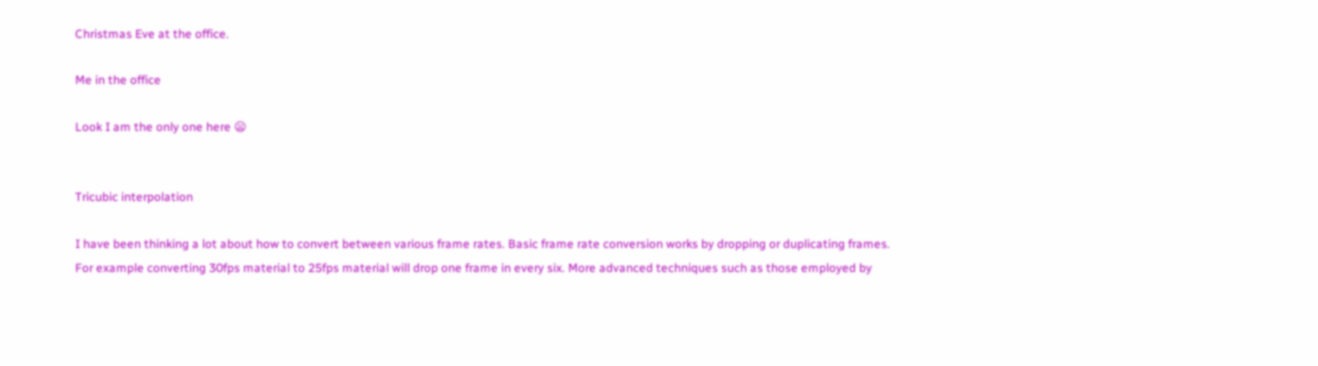Christmas Eve at the office.

Me in the office

Look I am the only one here 😦


Tricubic interpolation

I have been thinking a lot about how to convert between various frame rates. Basic frame rate conversion works by dropping or duplicating frames. For example converting 30fps material to 25fps material will drop one frame in every six. More advanced techniques such as those employed by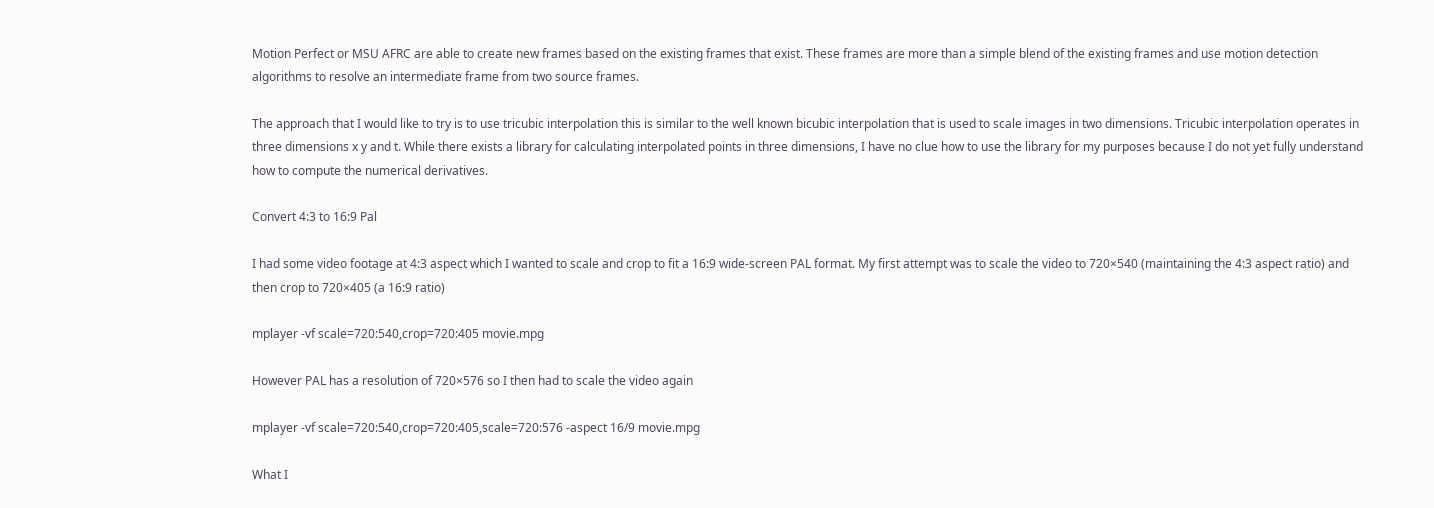Motion Perfect or MSU AFRC are able to create new frames based on the existing frames that exist. These frames are more than a simple blend of the existing frames and use motion detection algorithms to resolve an intermediate frame from two source frames.

The approach that I would like to try is to use tricubic interpolation this is similar to the well known bicubic interpolation that is used to scale images in two dimensions. Tricubic interpolation operates in three dimensions x y and t. While there exists a library for calculating interpolated points in three dimensions, I have no clue how to use the library for my purposes because I do not yet fully understand how to compute the numerical derivatives.

Convert 4:3 to 16:9 Pal

I had some video footage at 4:3 aspect which I wanted to scale and crop to fit a 16:9 wide-screen PAL format. My first attempt was to scale the video to 720×540 (maintaining the 4:3 aspect ratio) and then crop to 720×405 (a 16:9 ratio)

mplayer -vf scale=720:540,crop=720:405 movie.mpg

However PAL has a resolution of 720×576 so I then had to scale the video again

mplayer -vf scale=720:540,crop=720:405,scale=720:576 -aspect 16/9 movie.mpg

What I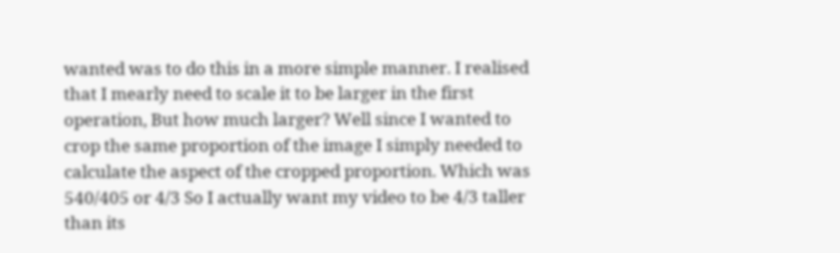wanted was to do this in a more simple manner. I realised that I mearly need to scale it to be larger in the first operation, But how much larger? Well since I wanted to crop the same proportion of the image I simply needed to calculate the aspect of the cropped proportion. Which was 540/405 or 4/3 So I actually want my video to be 4/3 taller than its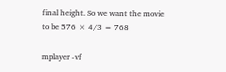final height. So we want the movie to be 576 × 4/3 = 768

mplayer -vf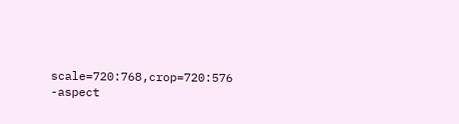scale=720:768,crop=720:576 -aspect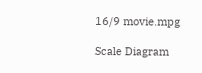16/9 movie.mpg

Scale Diagram